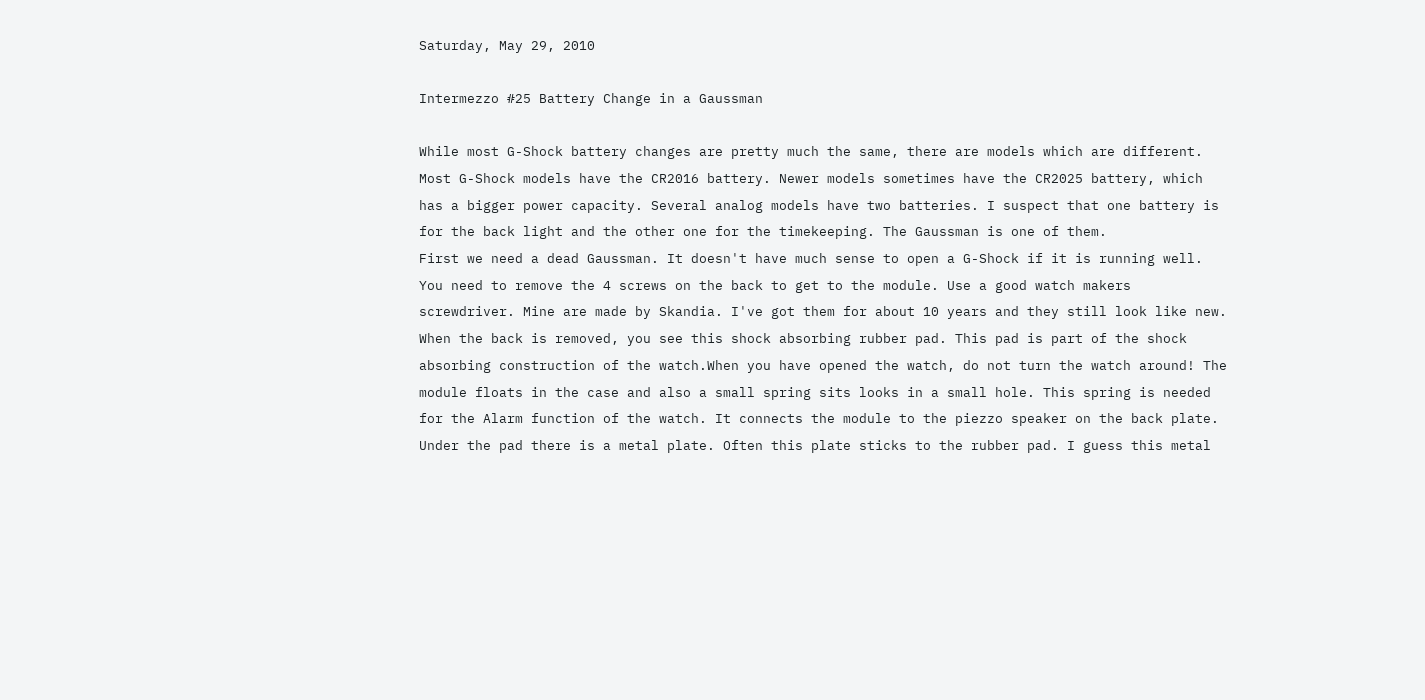Saturday, May 29, 2010

Intermezzo #25 Battery Change in a Gaussman

While most G-Shock battery changes are pretty much the same, there are models which are different. Most G-Shock models have the CR2016 battery. Newer models sometimes have the CR2025 battery, which has a bigger power capacity. Several analog models have two batteries. I suspect that one battery is for the back light and the other one for the timekeeping. The Gaussman is one of them.
First we need a dead Gaussman. It doesn't have much sense to open a G-Shock if it is running well.
You need to remove the 4 screws on the back to get to the module. Use a good watch makers screwdriver. Mine are made by Skandia. I've got them for about 10 years and they still look like new.
When the back is removed, you see this shock absorbing rubber pad. This pad is part of the shock absorbing construction of the watch.When you have opened the watch, do not turn the watch around! The module floats in the case and also a small spring sits looks in a small hole. This spring is needed for the Alarm function of the watch. It connects the module to the piezzo speaker on the back plate.
Under the pad there is a metal plate. Often this plate sticks to the rubber pad. I guess this metal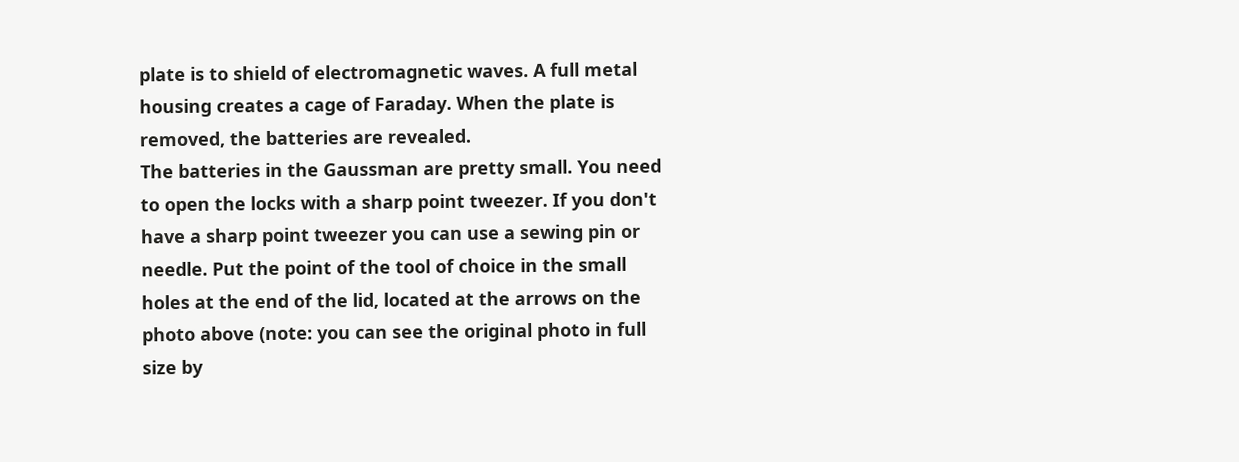plate is to shield of electromagnetic waves. A full metal housing creates a cage of Faraday. When the plate is removed, the batteries are revealed.
The batteries in the Gaussman are pretty small. You need to open the locks with a sharp point tweezer. If you don't have a sharp point tweezer you can use a sewing pin or needle. Put the point of the tool of choice in the small holes at the end of the lid, located at the arrows on the photo above (note: you can see the original photo in full size by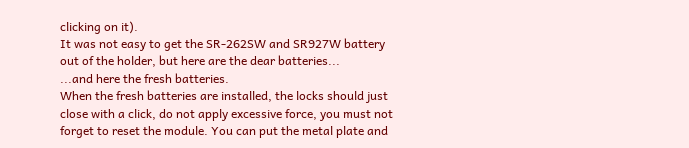clicking on it).
It was not easy to get the SR-262SW and SR927W battery out of the holder, but here are the dear batteries...
...and here the fresh batteries.
When the fresh batteries are installed, the locks should just close with a click, do not apply excessive force, you must not forget to reset the module. You can put the metal plate and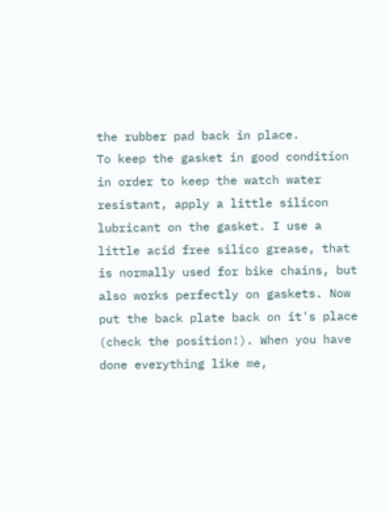the rubber pad back in place.
To keep the gasket in good condition in order to keep the watch water resistant, apply a little silicon lubricant on the gasket. I use a little acid free silico grease, that is normally used for bike chains, but also works perfectly on gaskets. Now put the back plate back on it's place (check the position!). When you have done everything like me,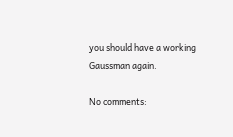you should have a working Gaussman again.

No comments: